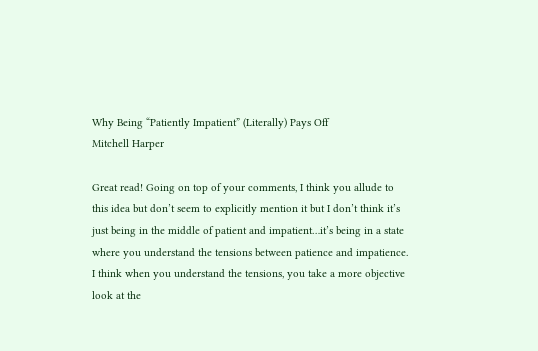Why Being “Patiently Impatient” (Literally) Pays Off
Mitchell Harper

Great read! Going on top of your comments, I think you allude to this idea but don’t seem to explicitly mention it but I don’t think it’s just being in the middle of patient and impatient…it’s being in a state where you understand the tensions between patience and impatience. I think when you understand the tensions, you take a more objective look at the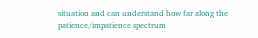situation and can understand how far along the patience/impatience spectrum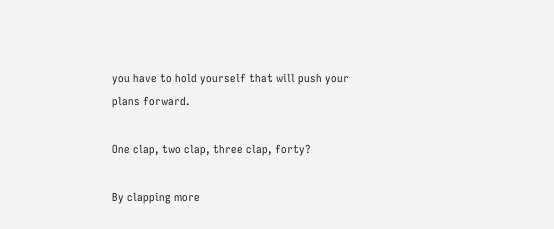you have to hold yourself that will push your plans forward.

One clap, two clap, three clap, forty?

By clapping more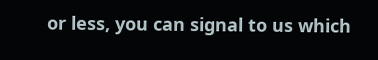or less, you can signal to us which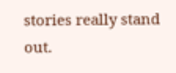stories really stand out.